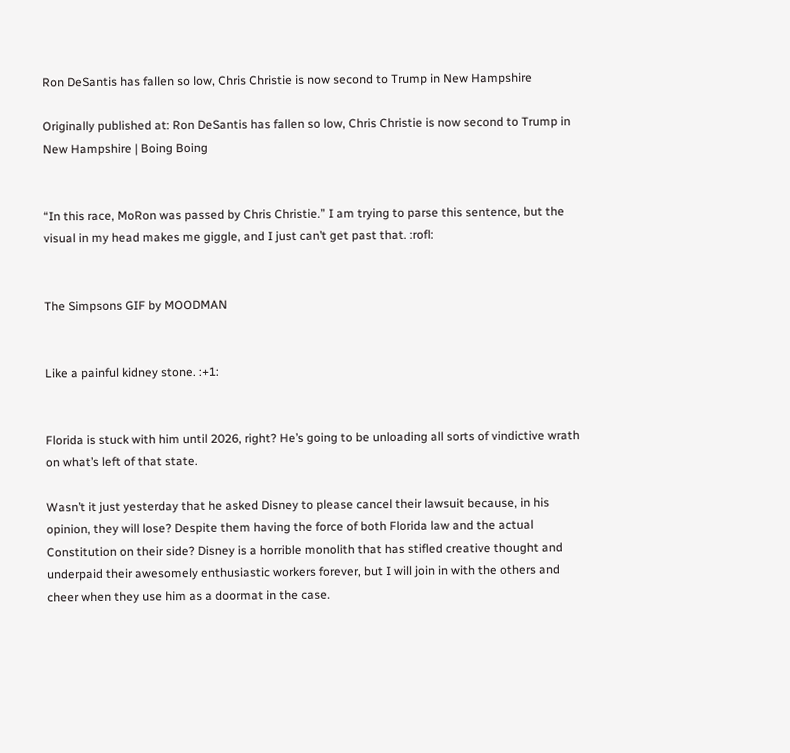Ron DeSantis has fallen so low, Chris Christie is now second to Trump in New Hampshire

Originally published at: Ron DeSantis has fallen so low, Chris Christie is now second to Trump in New Hampshire | Boing Boing


“In this race, MoRon was passed by Chris Christie.” I am trying to parse this sentence, but the visual in my head makes me giggle, and I just can’t get past that. :rofl:


The Simpsons GIF by MOODMAN


Like a painful kidney stone. :+1:


Florida is stuck with him until 2026, right? He’s going to be unloading all sorts of vindictive wrath on what’s left of that state.

Wasn’t it just yesterday that he asked Disney to please cancel their lawsuit because, in his opinion, they will lose? Despite them having the force of both Florida law and the actual Constitution on their side? Disney is a horrible monolith that has stifled creative thought and underpaid their awesomely enthusiastic workers forever, but I will join in with the others and cheer when they use him as a doormat in the case.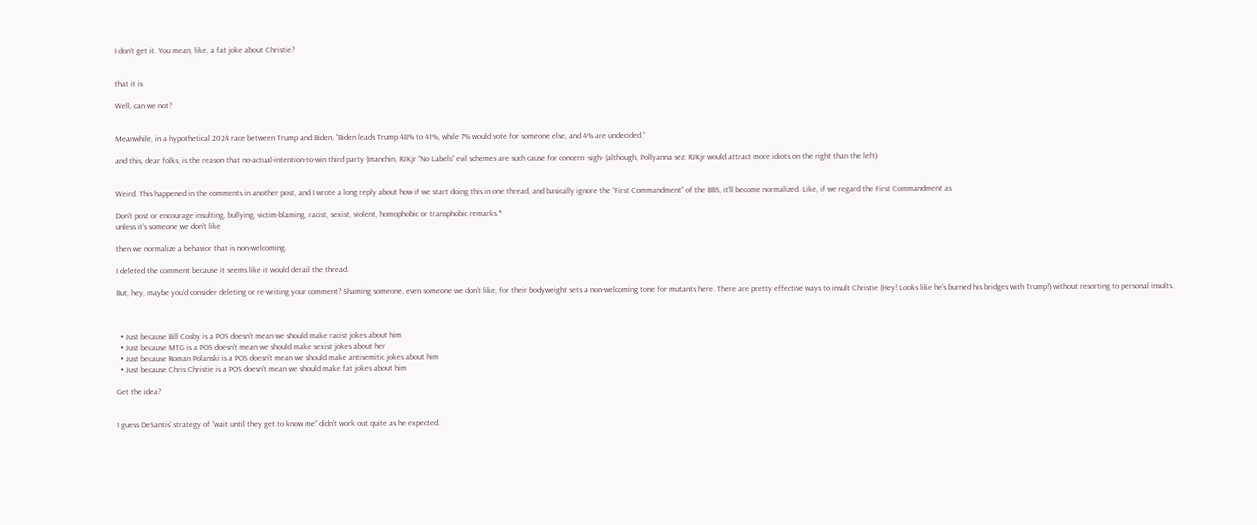I don’t get it. You mean, like, a fat joke about Christie?


that it is

Well, can we not?


Meanwhile, in a hypothetical 2024 race between Trump and Biden, “Biden leads Trump 48% to 41%, while 7% would vote for someone else, and 4% are undecided.”

and this, dear folks, is the reason that no-actual-intention-to-win third party (manchin, RJKjr “No Labels” evil schemes are such cause for concern -sigh- (although, Pollyanna sez: RJKjr would attract more idiots on the right than the left)


Weird. This happened in the comments in another post, and I wrote a long reply about how if we start doing this in one thread, and basically ignore the “First Commandment” of the BBS, it’ll become normalized. Like, if we regard the First Commandment as

Don’t post or encourage insulting, bullying, victim-blaming, racist, sexist, violent, homophobic or transphobic remarks.*
unless it’s someone we don’t like

then we normalize a behavior that is non-welcoming.

I deleted the comment because it seems like it would derail the thread.

But, hey, maybe you’d consider deleting or re-writing your comment? Shaming someone, even someone we don’t like, for their bodyweight sets a non-welcoming tone for mutants here. There are pretty effective ways to insult Christie (Hey! Looks like he’s burned his bridges with Trump!) without resorting to personal insults.



  • Just because Bill Cosby is a POS doesn’t mean we should make racist jokes about him
  • Just because MTG is a POS doesn’t mean we should make sexist jokes about her
  • Just because Roman Polanski is a POS doesn’t mean we should make antisemitic jokes about him
  • Just because Chris Christie is a POS doesn’t mean we should make fat jokes about him

Get the idea?


I guess DeSantis’ strategy of “wait until they get to know me” didn’t work out quite as he expected.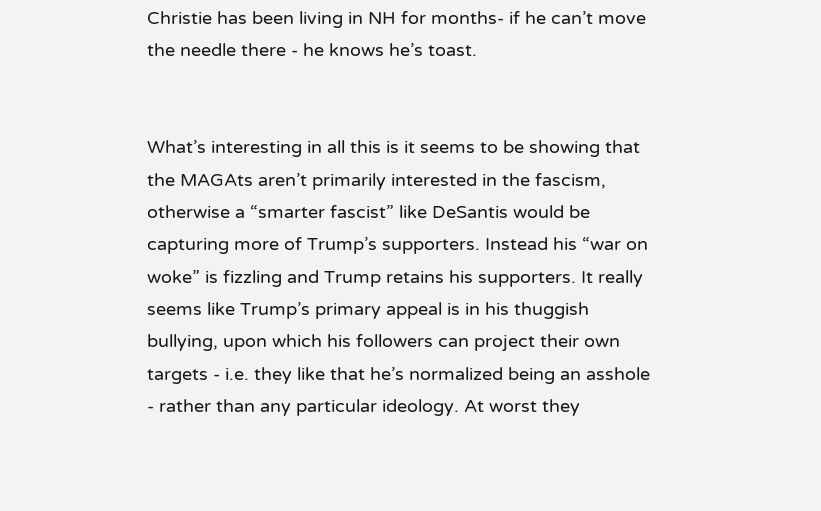Christie has been living in NH for months- if he can’t move the needle there - he knows he’s toast.


What’s interesting in all this is it seems to be showing that the MAGAts aren’t primarily interested in the fascism, otherwise a “smarter fascist” like DeSantis would be capturing more of Trump’s supporters. Instead his “war on woke” is fizzling and Trump retains his supporters. It really seems like Trump’s primary appeal is in his thuggish bullying, upon which his followers can project their own targets - i.e. they like that he’s normalized being an asshole - rather than any particular ideology. At worst they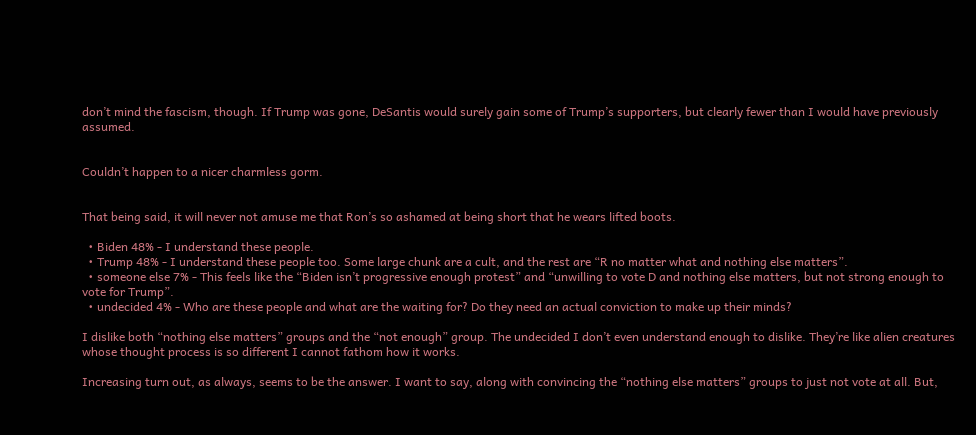don’t mind the fascism, though. If Trump was gone, DeSantis would surely gain some of Trump’s supporters, but clearly fewer than I would have previously assumed.


Couldn’t happen to a nicer charmless gorm.


That being said, it will never not amuse me that Ron’s so ashamed at being short that he wears lifted boots.

  • Biden 48% - I understand these people.
  • Trump 48% - I understand these people too. Some large chunk are a cult, and the rest are “R no matter what and nothing else matters”.
  • someone else 7% - This feels like the “Biden isn’t progressive enough protest” and “unwilling to vote D and nothing else matters, but not strong enough to vote for Trump”.
  • undecided 4% - Who are these people and what are the waiting for? Do they need an actual conviction to make up their minds?

I dislike both “nothing else matters” groups and the “not enough” group. The undecided I don’t even understand enough to dislike. They’re like alien creatures whose thought process is so different I cannot fathom how it works.

Increasing turn out, as always, seems to be the answer. I want to say, along with convincing the “nothing else matters” groups to just not vote at all. But,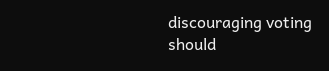discouraging voting should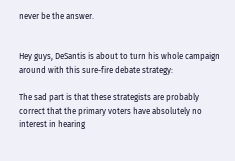never be the answer.


Hey guys, DeSantis is about to turn his whole campaign around with this sure-fire debate strategy:

The sad part is that these strategists are probably correct that the primary voters have absolutely no interest in hearing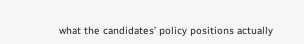what the candidates’ policy positions actually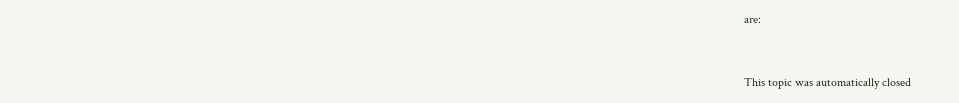are:


This topic was automatically closed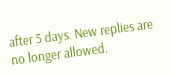after 5 days. New replies are no longer allowed.